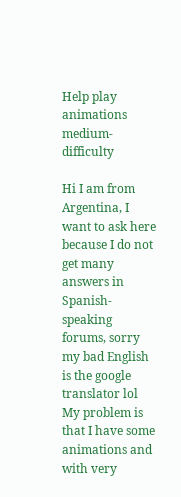Help play animations medium-difficulty

Hi I am from Argentina, I want to ask here because I do not get many answers in Spanish-speaking forums, sorry my bad English is the google translator lol
My problem is that I have some animations and with very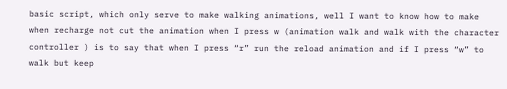basic script, which only serve to make walking animations, well I want to know how to make when recharge not cut the animation when I press w (animation walk and walk with the character controller ) is to say that when I press “r” run the reload animation and if I press “w” to walk but keep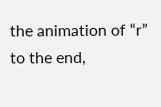the animation of “r” to the end,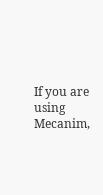If you are using Mecanim,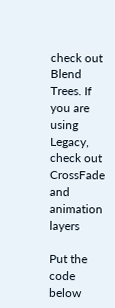check out Blend Trees. If you are using Legacy, check out CrossFade and animation layers

Put the code below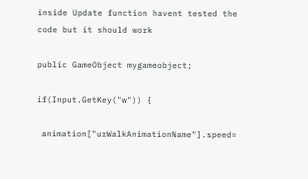inside Update function havent tested the code but it should work

public GameObject mygameobject;

if(Input.GetKey("w")) {

 animation["urWalkAnimationName"].speed=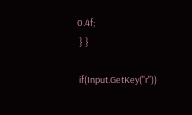0.4f;
 } }

 if(Input.GetKey("r"))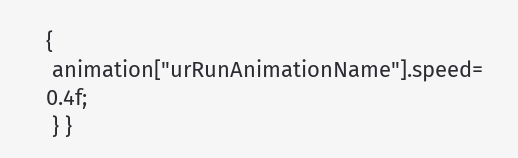{
 animation["urRunAnimationName"].speed= 0.4f;
 } }